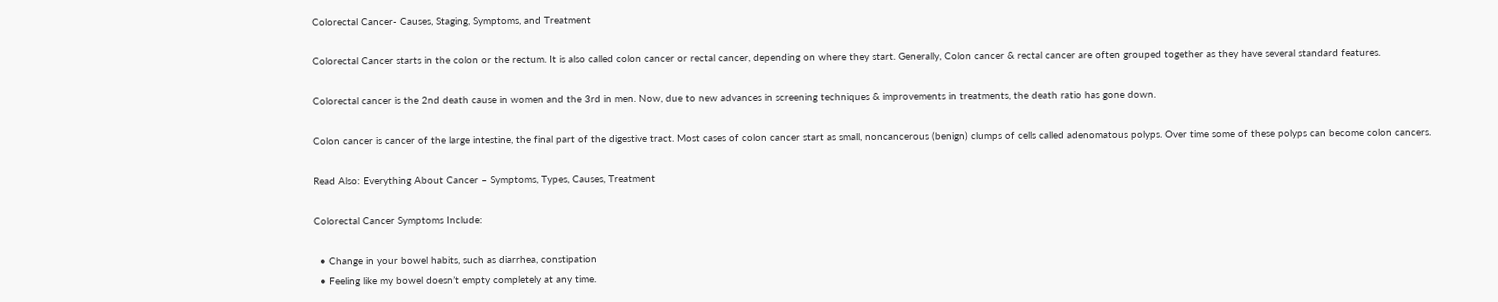Colorectal Cancer- Causes, Staging, Symptoms, and Treatment

Colorectal Cancer starts in the colon or the rectum. It is also called colon cancer or rectal cancer, depending on where they start. Generally, Colon cancer & rectal cancer are often grouped together as they have several standard features.

Colorectal cancer is the 2nd death cause in women and the 3rd in men. Now, due to new advances in screening techniques & improvements in treatments, the death ratio has gone down.

Colon cancer is cancer of the large intestine, the final part of the digestive tract. Most cases of colon cancer start as small, noncancerous (benign) clumps of cells called adenomatous polyps. Over time some of these polyps can become colon cancers.

Read Also: Everything About Cancer – Symptoms, Types, Causes, Treatment

Colorectal Cancer Symptoms Include:

  • Change in your bowel habits, such as diarrhea, constipation
  • Feeling like my bowel doesn’t empty completely at any time.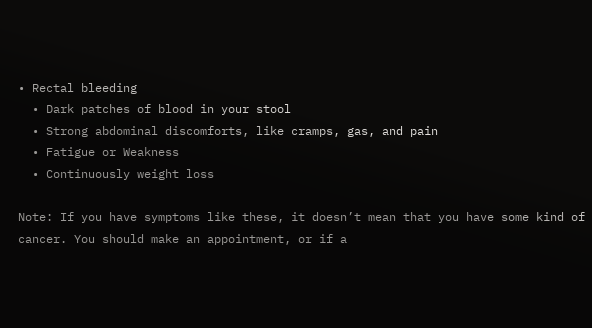• Rectal bleeding
  • Dark patches of blood in your stool
  • Strong abdominal discomforts, like cramps, gas, and pain
  • Fatigue or Weakness
  • Continuously weight loss

Note: If you have symptoms like these, it doesn’t mean that you have some kind of cancer. You should make an appointment, or if a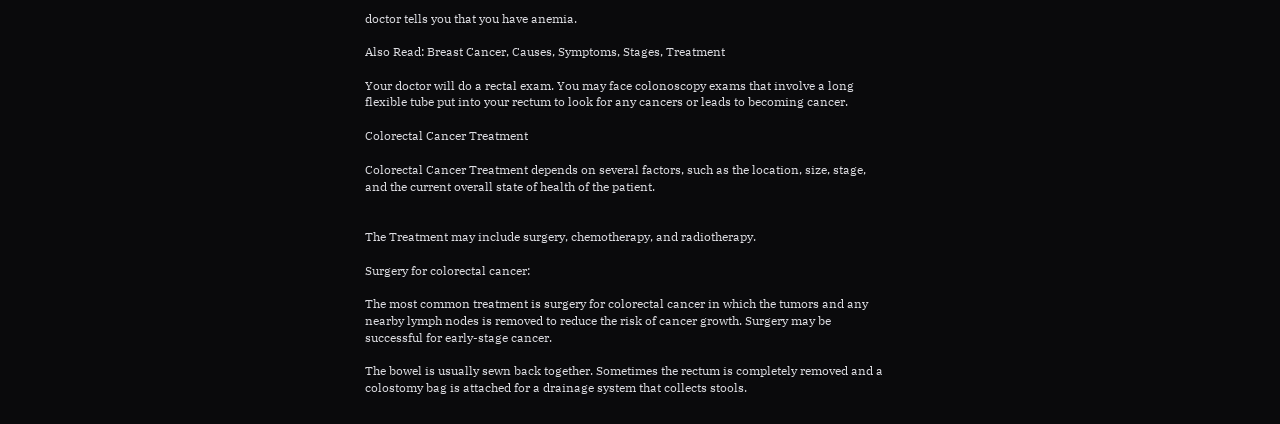doctor tells you that you have anemia.

Also Read: Breast Cancer, Causes, Symptoms, Stages, Treatment

Your doctor will do a rectal exam. You may face colonoscopy exams that involve a long flexible tube put into your rectum to look for any cancers or leads to becoming cancer.

Colorectal Cancer Treatment

Colorectal Cancer Treatment depends on several factors, such as the location, size, stage, and the current overall state of health of the patient.


The Treatment may include surgery, chemotherapy, and radiotherapy.

Surgery for colorectal cancer:

The most common treatment is surgery for colorectal cancer in which the tumors and any nearby lymph nodes is removed to reduce the risk of cancer growth. Surgery may be successful for early-stage cancer.

The bowel is usually sewn back together. Sometimes the rectum is completely removed and a colostomy bag is attached for a drainage system that collects stools.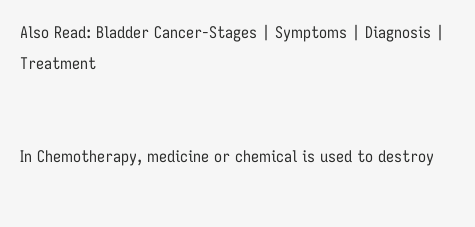Also Read: Bladder Cancer-Stages | Symptoms | Diagnosis | Treatment


In Chemotherapy, medicine or chemical is used to destroy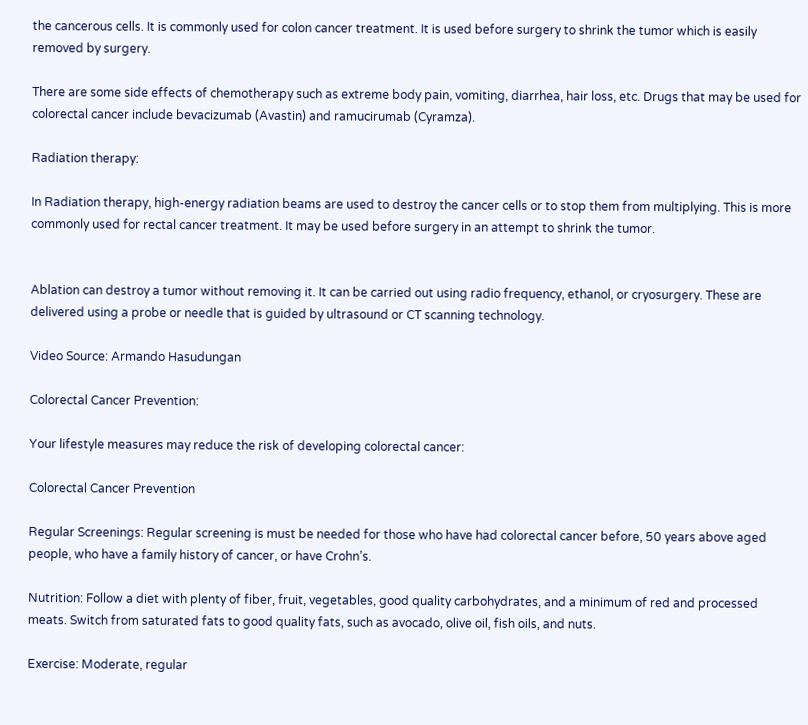the cancerous cells. It is commonly used for colon cancer treatment. It is used before surgery to shrink the tumor which is easily removed by surgery.

There are some side effects of chemotherapy such as extreme body pain, vomiting, diarrhea, hair loss, etc. Drugs that may be used for colorectal cancer include bevacizumab (Avastin) and ramucirumab (Cyramza).

Radiation therapy:

In Radiation therapy, high-energy radiation beams are used to destroy the cancer cells or to stop them from multiplying. This is more commonly used for rectal cancer treatment. It may be used before surgery in an attempt to shrink the tumor.


Ablation can destroy a tumor without removing it. It can be carried out using radio frequency, ethanol, or cryosurgery. These are delivered using a probe or needle that is guided by ultrasound or CT scanning technology.

Video Source: Armando Hasudungan

Colorectal Cancer Prevention:

Your lifestyle measures may reduce the risk of developing colorectal cancer:

Colorectal Cancer Prevention

Regular Screenings: Regular screening is must be needed for those who have had colorectal cancer before, 50 years above aged people, who have a family history of cancer, or have Crohn’s.

Nutrition: Follow a diet with plenty of fiber, fruit, vegetables, good quality carbohydrates, and a minimum of red and processed meats. Switch from saturated fats to good quality fats, such as avocado, olive oil, fish oils, and nuts.

Exercise: Moderate, regular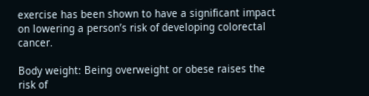exercise has been shown to have a significant impact on lowering a person’s risk of developing colorectal cancer.

Body weight: Being overweight or obese raises the risk of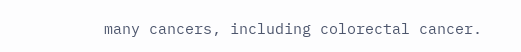many cancers, including colorectal cancer.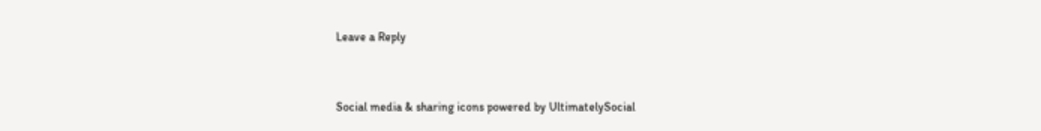Leave a Reply


Social media & sharing icons powered by UltimatelySocial